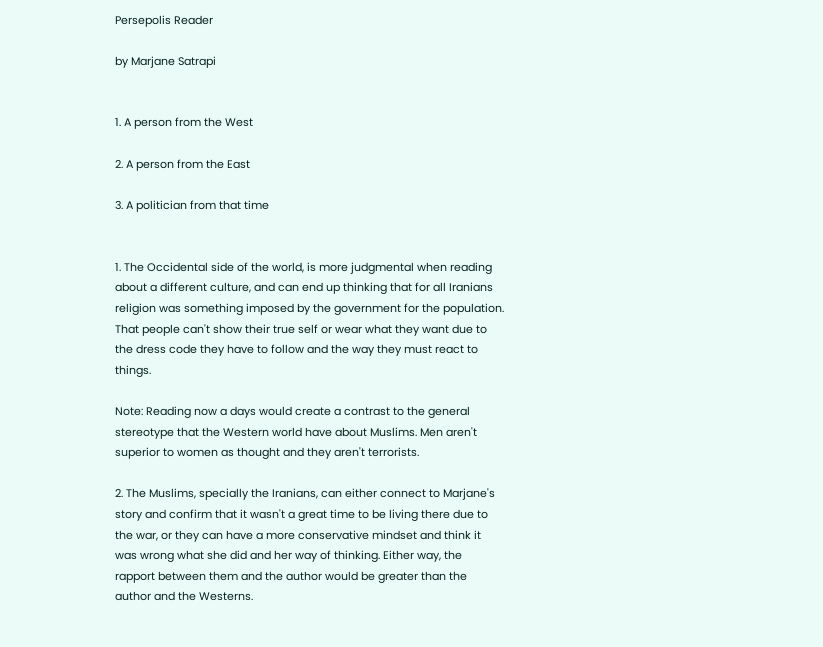Persepolis Reader

by Marjane Satrapi


1. A person from the West

2. A person from the East

3. A politician from that time


1. The Occidental side of the world, is more judgmental when reading about a different culture, and can end up thinking that for all Iranians religion was something imposed by the government for the population. That people can't show their true self or wear what they want due to the dress code they have to follow and the way they must react to things.

Note: Reading now a days would create a contrast to the general stereotype that the Western world have about Muslims. Men aren't superior to women as thought and they aren't terrorists.

2. The Muslims, specially the Iranians, can either connect to Marjane's story and confirm that it wasn't a great time to be living there due to the war, or they can have a more conservative mindset and think it was wrong what she did and her way of thinking. Either way, the rapport between them and the author would be greater than the author and the Westerns.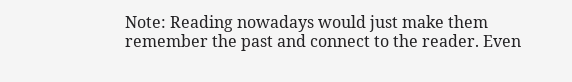Note: Reading nowadays would just make them remember the past and connect to the reader. Even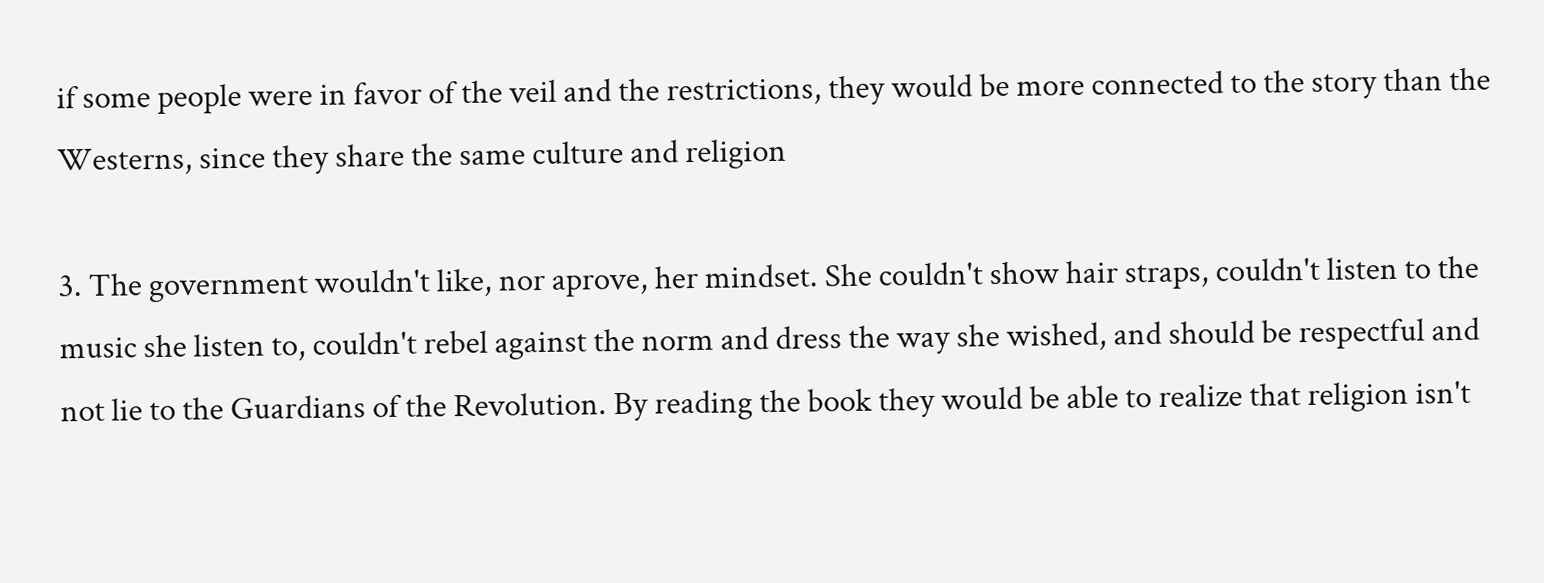if some people were in favor of the veil and the restrictions, they would be more connected to the story than the Westerns, since they share the same culture and religion

3. The government wouldn't like, nor aprove, her mindset. She couldn't show hair straps, couldn't listen to the music she listen to, couldn't rebel against the norm and dress the way she wished, and should be respectful and not lie to the Guardians of the Revolution. By reading the book they would be able to realize that religion isn't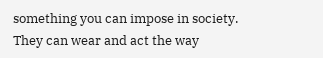something you can impose in society. They can wear and act the way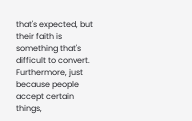that's expected, but their faith is something that's difficult to convert. Furthermore, just because people accept certain things,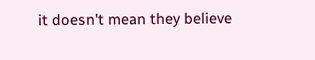it doesn't mean they believe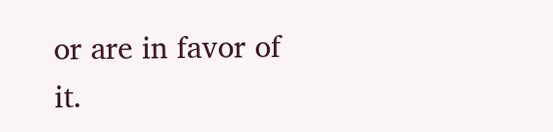or are in favor of it.